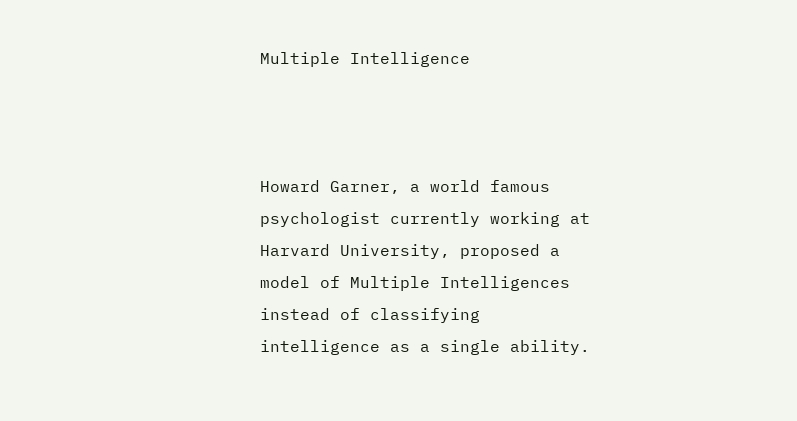Multiple Intelligence



Howard Garner, a world famous psychologist currently working at Harvard University, proposed a model of Multiple Intelligences instead of classifying intelligence as a single ability.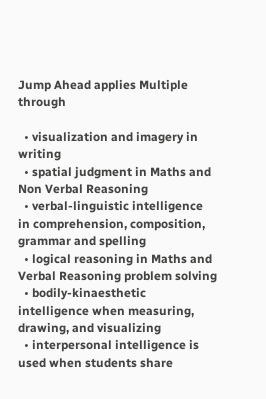Jump Ahead applies Multiple  through

  • visualization and imagery in writing
  • spatial judgment in Maths and Non Verbal Reasoning
  • verbal-linguistic intelligence in comprehension, composition, grammar and spelling
  • logical reasoning in Maths and Verbal Reasoning problem solving
  • bodily-kinaesthetic intelligence when measuring, drawing, and visualizing
  • interpersonal intelligence is used when students share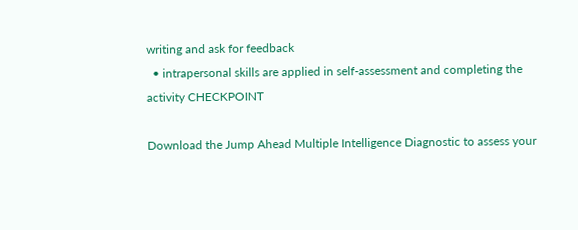writing and ask for feedback
  • intrapersonal skills are applied in self-assessment and completing the activity CHECKPOINT

Download the Jump Ahead Multiple Intelligence Diagnostic to assess your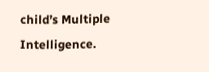child’s Multiple Intelligence.